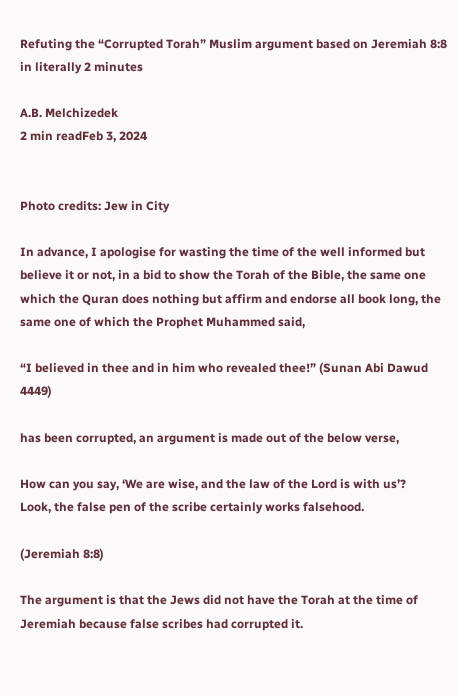Refuting the “Corrupted Torah” Muslim argument based on Jeremiah 8:8 in literally 2 minutes

A.B. Melchizedek
2 min readFeb 3, 2024


Photo credits: Jew in City

In advance, I apologise for wasting the time of the well informed but believe it or not, in a bid to show the Torah of the Bible, the same one which the Quran does nothing but affirm and endorse all book long, the same one of which the Prophet Muhammed said,

“I believed in thee and in him who revealed thee!” (Sunan Abi Dawud 4449)

has been corrupted, an argument is made out of the below verse,

How can you say, ‘We are wise, and the law of the Lord is with us’?
Look, the false pen of the scribe certainly works falsehood.

(Jeremiah 8:8)

The argument is that the Jews did not have the Torah at the time of Jeremiah because false scribes had corrupted it.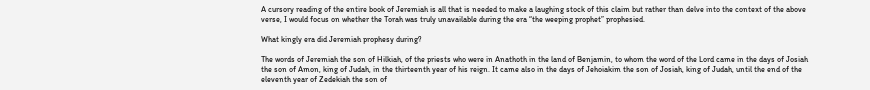A cursory reading of the entire book of Jeremiah is all that is needed to make a laughing stock of this claim but rather than delve into the context of the above verse, I would focus on whether the Torah was truly unavailable during the era “the weeping prophet” prophesied.

What kingly era did Jeremiah prophesy during?

The words of Jeremiah the son of Hilkiah, of the priests who were in Anathoth in the land of Benjamin, to whom the word of the Lord came in the days of Josiah the son of Amon, king of Judah, in the thirteenth year of his reign. It came also in the days of Jehoiakim the son of Josiah, king of Judah, until the end of the eleventh year of Zedekiah the son of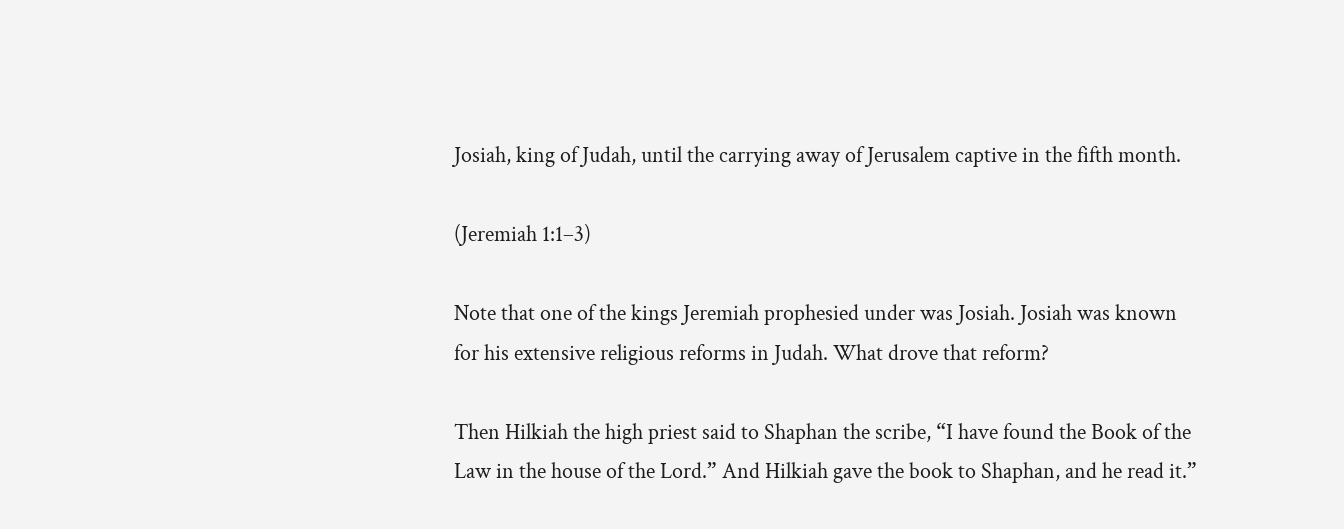Josiah, king of Judah, until the carrying away of Jerusalem captive in the fifth month.

(Jeremiah 1:1–3)

Note that one of the kings Jeremiah prophesied under was Josiah. Josiah was known for his extensive religious reforms in Judah. What drove that reform?

Then Hilkiah the high priest said to Shaphan the scribe, “I have found the Book of the Law in the house of the Lord.” And Hilkiah gave the book to Shaphan, and he read it.”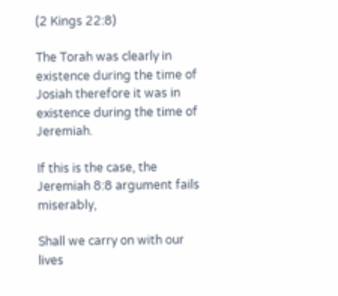(2 Kings 22:8)

The Torah was clearly in existence during the time of Josiah therefore it was in existence during the time of Jeremiah.

If this is the case, the Jeremiah 8:8 argument fails miserably,

Shall we carry on with our lives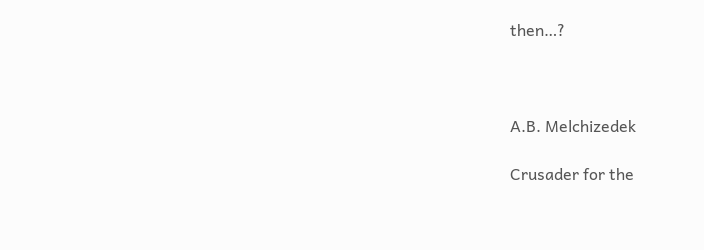then…?



A.B. Melchizedek

Crusader for the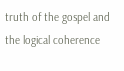truth of the gospel and the logical coherence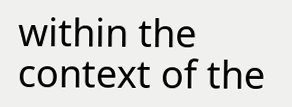within the context of the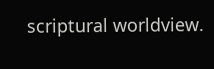scriptural worldview.